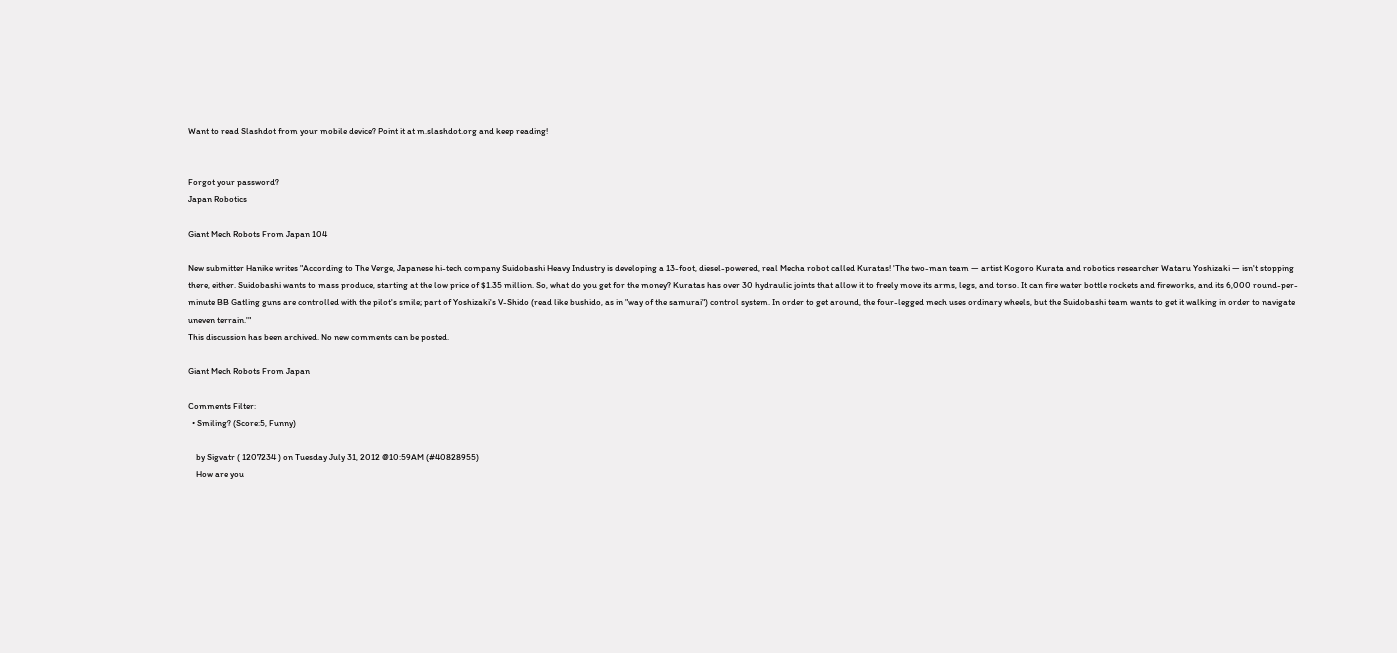Want to read Slashdot from your mobile device? Point it at m.slashdot.org and keep reading!


Forgot your password?
Japan Robotics

Giant Mech Robots From Japan 104

New submitter Hanike writes "According to The Verge, Japanese hi-tech company Suidobashi Heavy Industry is developing a 13-foot, diesel-powered, real Mecha robot called Kuratas! 'The two-man team — artist Kogoro Kurata and robotics researcher Wataru Yoshizaki — isn't stopping there, either. Suidobashi wants to mass produce, starting at the low price of $1.35 million. So, what do you get for the money? Kuratas has over 30 hydraulic joints that allow it to freely move its arms, legs, and torso. It can fire water bottle rockets and fireworks, and its 6,000 round-per-minute BB Gatling guns are controlled with the pilot's smile; part of Yoshizaki's V-Shido (read like bushido, as in "way of the samurai") control system. In order to get around, the four-legged mech uses ordinary wheels, but the Suidobashi team wants to get it walking in order to navigate uneven terrain.'"
This discussion has been archived. No new comments can be posted.

Giant Mech Robots From Japan

Comments Filter:
  • Smiling? (Score:5, Funny)

    by Sigvatr ( 1207234 ) on Tuesday July 31, 2012 @10:59AM (#40828955)
    How are you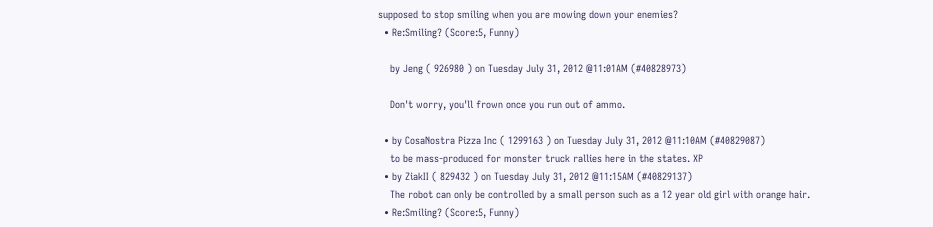supposed to stop smiling when you are mowing down your enemies?
  • Re:Smiling? (Score:5, Funny)

    by Jeng ( 926980 ) on Tuesday July 31, 2012 @11:01AM (#40828973)

    Don't worry, you'll frown once you run out of ammo.

  • by CosaNostra Pizza Inc ( 1299163 ) on Tuesday July 31, 2012 @11:10AM (#40829087)
    to be mass-produced for monster truck rallies here in the states. XP
  • by ZiakII ( 829432 ) on Tuesday July 31, 2012 @11:15AM (#40829137)
    The robot can only be controlled by a small person such as a 12 year old girl with orange hair.
  • Re:Smiling? (Score:5, Funny)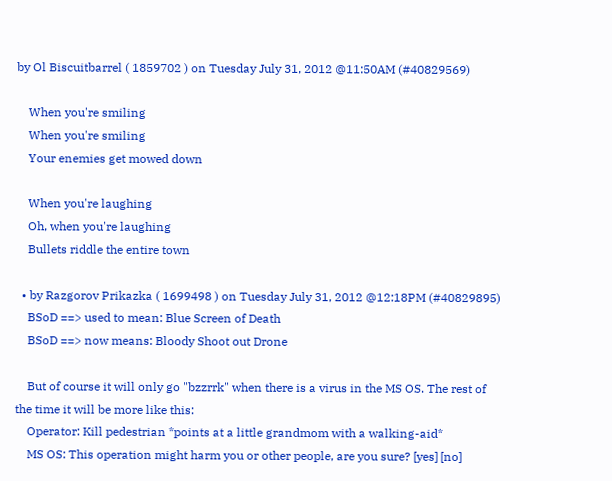by Ol Biscuitbarrel ( 1859702 ) on Tuesday July 31, 2012 @11:50AM (#40829569)

    When you're smiling
    When you're smiling
    Your enemies get mowed down

    When you're laughing
    Oh, when you're laughing
    Bullets riddle the entire town

  • by Razgorov Prikazka ( 1699498 ) on Tuesday July 31, 2012 @12:18PM (#40829895)
    BSoD ==> used to mean: Blue Screen of Death
    BSoD ==> now means: Bloody Shoot out Drone

    But of course it will only go "bzzrrk" when there is a virus in the MS OS. The rest of the time it will be more like this:
    Operator: Kill pedestrian *points at a little grandmom with a walking-aid*
    MS OS: This operation might harm you or other people, are you sure? [yes] [no]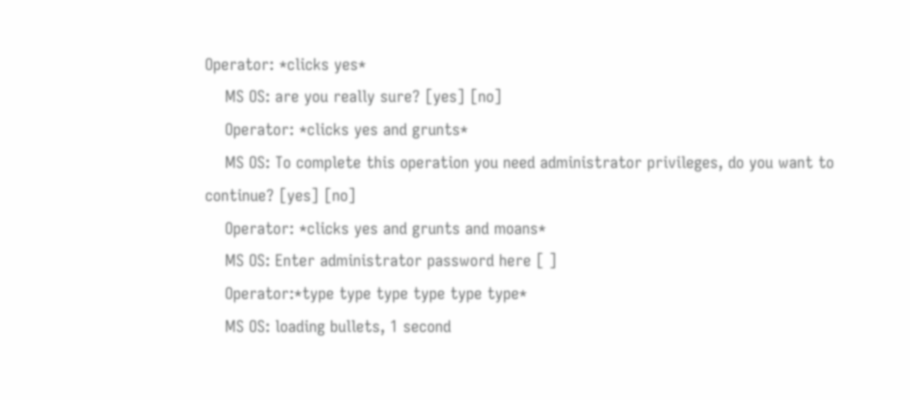Operator: *clicks yes*
    MS OS: are you really sure? [yes] [no]
    Operator: *clicks yes and grunts*
    MS OS: To complete this operation you need administrator privileges, do you want to continue? [yes] [no]
    Operator: *clicks yes and grunts and moans*
    MS OS: Enter administrator password here [ ]
    Operator:*type type type type type type*
    MS OS: loading bullets, 1 second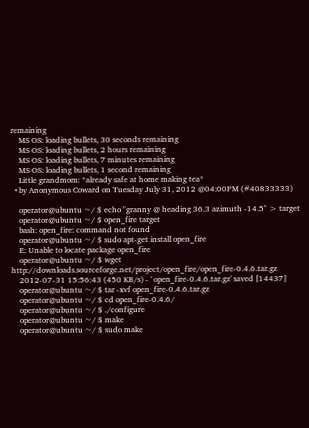remaining
    MS OS: loading bullets, 30 seconds remaining
    MS OS: loading bullets, 2 hours remaining
    MS OS: loading bullets, 7 minutes remaining
    MS OS: loading bullets, 1 second remaining
    Little grandmom: *already safe at home making tea*
  • by Anonymous Coward on Tuesday July 31, 2012 @04:00PM (#40833333)

    operator@ubuntu ~/ $ echo "granny @ heading 36.3 azimuth -14.5" > target
    operator@ubuntu ~/ $ open_fire target
    bash: open_fire: command not found
    operator@ubuntu ~/ $ sudo apt-get install open_fire
    E: Unable to locate package open_fire
    operator@ubuntu ~/ $ wget http://downloads.sourceforge.net/project/open_fire/open_fire-0.4.6.tar.gz
    2012-07-31 15:56:43 (450 KB/s) - `open_fire-0.4.6.tar.gz' saved [14437]
    operator@ubuntu ~/ $ tar -xvf open_fire-0.4.6.tar.gz
    operator@ubuntu ~/ $ cd open_fire-0.4.6/
    operator@ubuntu ~/ $ ./configure
    operator@ubuntu ~/ $ make
    operator@ubuntu ~/ $ sudo make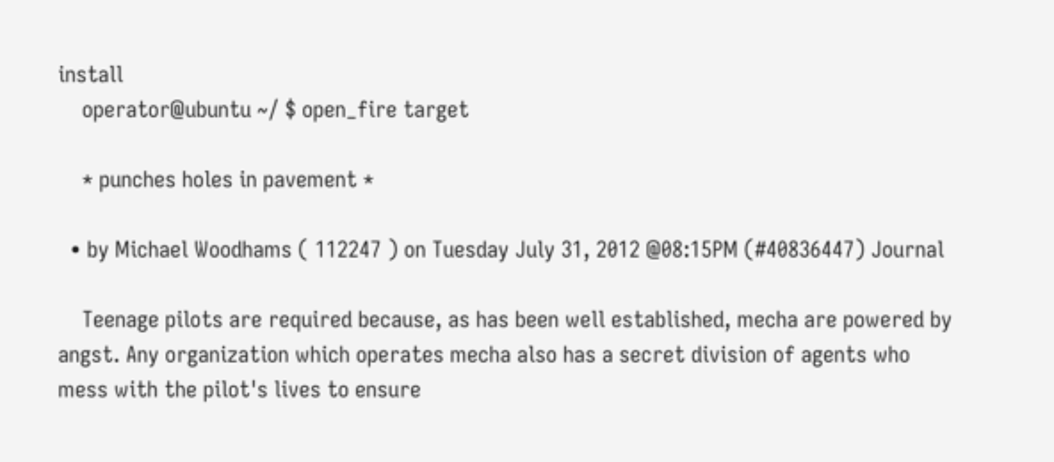install
    operator@ubuntu ~/ $ open_fire target

    * punches holes in pavement *

  • by Michael Woodhams ( 112247 ) on Tuesday July 31, 2012 @08:15PM (#40836447) Journal

    Teenage pilots are required because, as has been well established, mecha are powered by angst. Any organization which operates mecha also has a secret division of agents who mess with the pilot's lives to ensure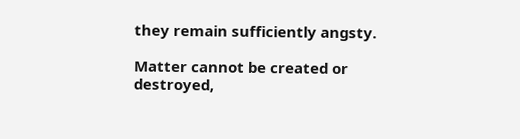they remain sufficiently angsty.

Matter cannot be created or destroyed,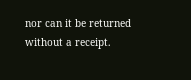nor can it be returned without a receipt.